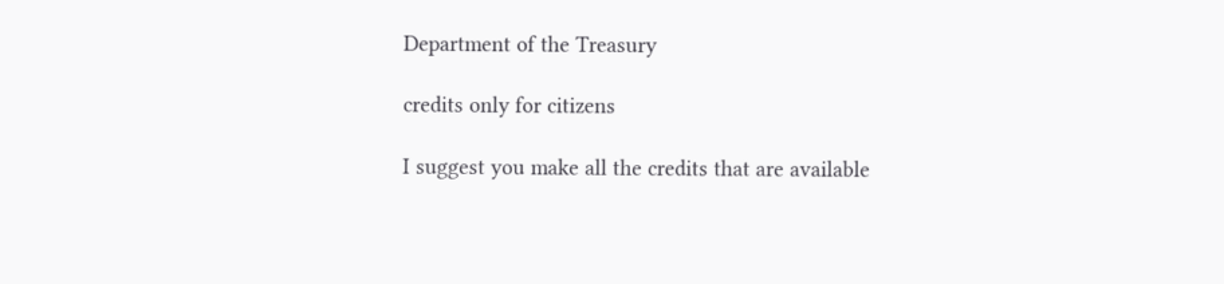Department of the Treasury

credits only for citizens

I suggest you make all the credits that are available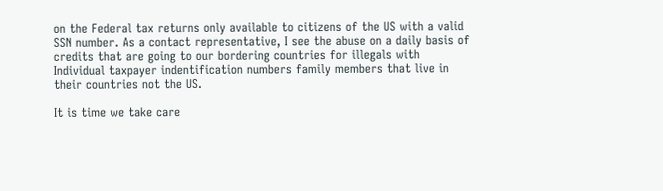on the Federal tax returns only available to citizens of the US with a valid SSN number. As a contact representative, I see the abuse on a daily basis of credits that are going to our bordering countries for illegals with Individual taxpayer indentification numbers family members that live in their countries not the US.

It is time we take care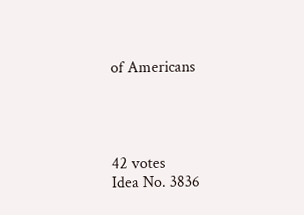of Americans




42 votes
Idea No. 3836